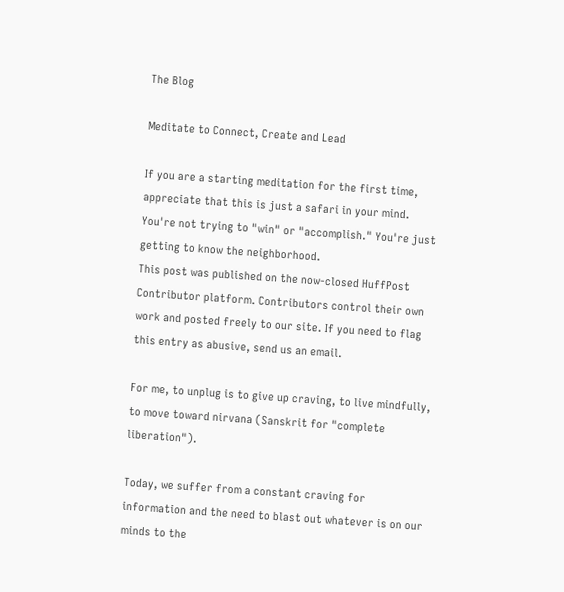The Blog

Meditate to Connect, Create and Lead

If you are a starting meditation for the first time, appreciate that this is just a safari in your mind. You're not trying to "win" or "accomplish." You're just getting to know the neighborhood.
This post was published on the now-closed HuffPost Contributor platform. Contributors control their own work and posted freely to our site. If you need to flag this entry as abusive, send us an email.

For me, to unplug is to give up craving, to live mindfully, to move toward nirvana (Sanskrit for "complete liberation").

Today, we suffer from a constant craving for information and the need to blast out whatever is on our minds to the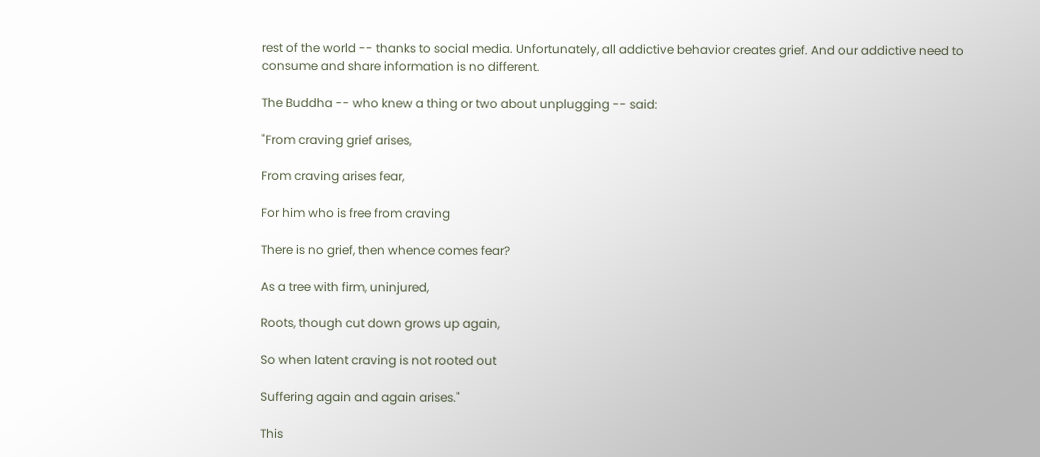rest of the world -- thanks to social media. Unfortunately, all addictive behavior creates grief. And our addictive need to consume and share information is no different.

The Buddha -- who knew a thing or two about unplugging -- said:

"From craving grief arises,

From craving arises fear,

For him who is free from craving

There is no grief, then whence comes fear?

As a tree with firm, uninjured,

Roots, though cut down grows up again,

So when latent craving is not rooted out

Suffering again and again arises."

This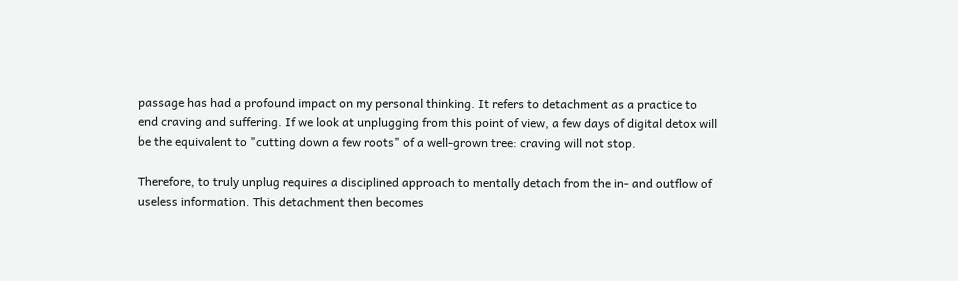passage has had a profound impact on my personal thinking. It refers to detachment as a practice to end craving and suffering. If we look at unplugging from this point of view, a few days of digital detox will be the equivalent to "cutting down a few roots" of a well-grown tree: craving will not stop.

Therefore, to truly unplug requires a disciplined approach to mentally detach from the in- and outflow of useless information. This detachment then becomes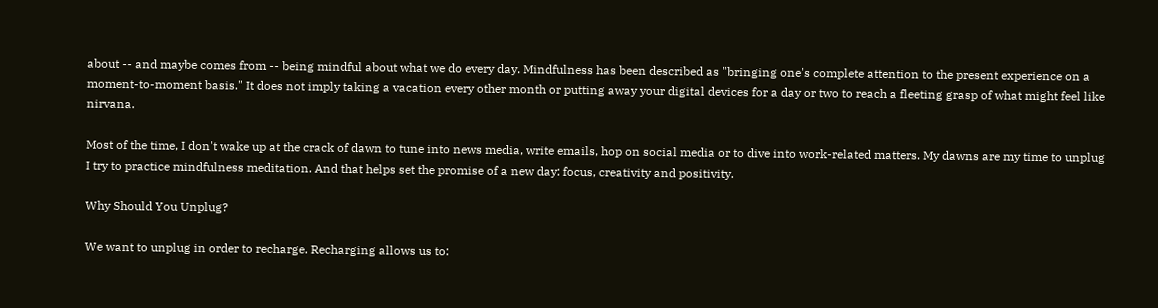about -- and maybe comes from -- being mindful about what we do every day. Mindfulness has been described as "bringing one's complete attention to the present experience on a moment-to-moment basis." It does not imply taking a vacation every other month or putting away your digital devices for a day or two to reach a fleeting grasp of what might feel like nirvana.

Most of the time, I don't wake up at the crack of dawn to tune into news media, write emails, hop on social media or to dive into work-related matters. My dawns are my time to unplug I try to practice mindfulness meditation. And that helps set the promise of a new day: focus, creativity and positivity.

Why Should You Unplug?

We want to unplug in order to recharge. Recharging allows us to: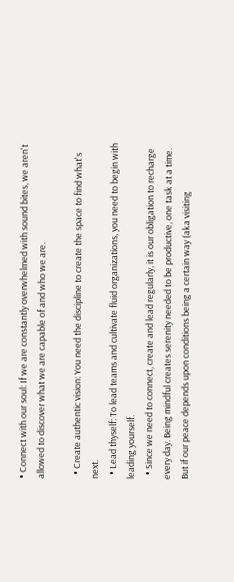• Connect with our soul: If we are constantly overwhelmed with sound bites, we aren't allowed to discover what we are capable of and who we are.

  • Create authentic vision: You need the discipline to create the space to find what's next.
  • Lead thyself: To lead teams and cultivate fluid organizations, you need to begin with leading yourself.
  • Since we need to connect, create and lead regularly, it is our obligation to recharge every day. Being mindful creates serenity needed to be productive, one task at a time. But if our peace depends upon conditions being a certain way (aka visiting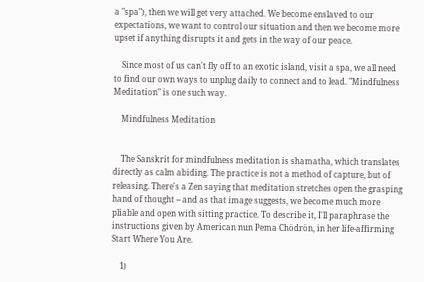a "spa"), then we will get very attached. We become enslaved to our expectations, we want to control our situation and then we become more upset if anything disrupts it and gets in the way of our peace.

    Since most of us can't fly off to an exotic island, visit a spa, we all need to find our own ways to unplug daily to connect and to lead. "Mindfulness Meditation" is one such way.

    Mindfulness Meditation


    The Sanskrit for mindfulness meditation is shamatha, which translates directly as calm abiding. The practice is not a method of capture, but of releasing. There's a Zen saying that meditation stretches open the grasping hand of thought -- and as that image suggests, we become much more pliable and open with sitting practice. To describe it, I'll paraphrase the instructions given by American nun Pema Chödrön, in her life-affirming Start Where You Are.

    1)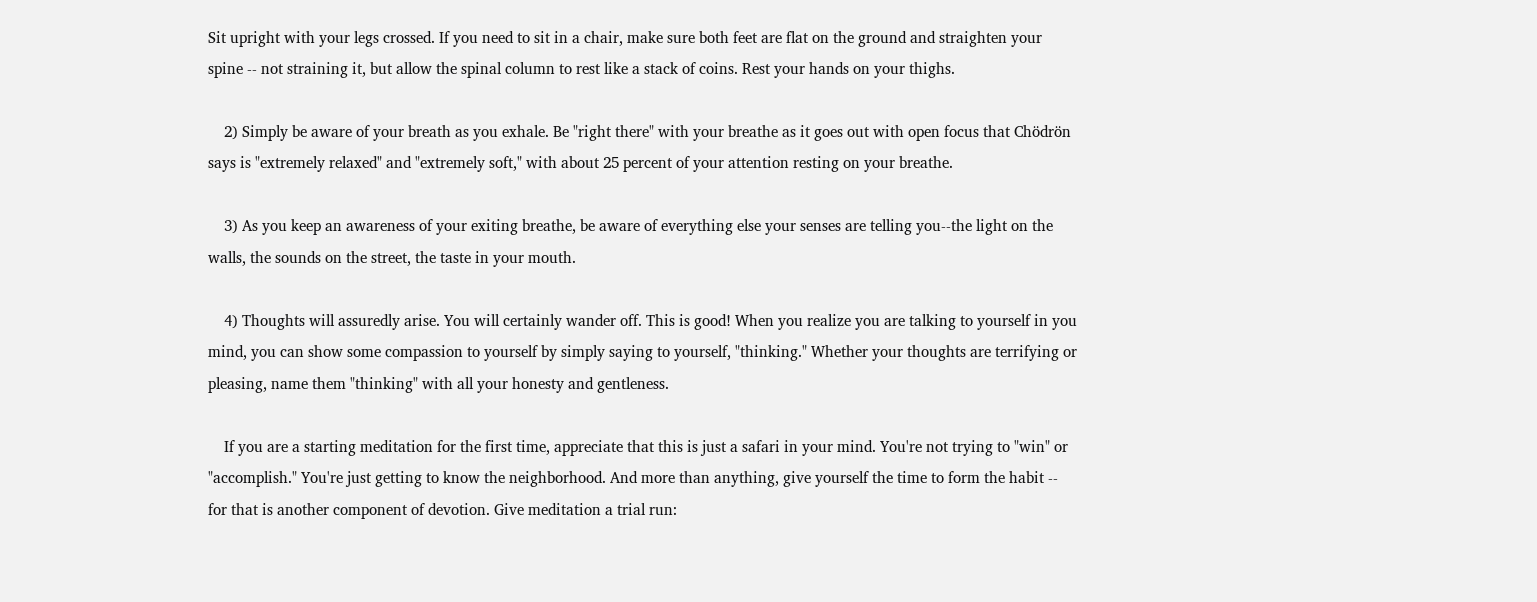Sit upright with your legs crossed. If you need to sit in a chair, make sure both feet are flat on the ground and straighten your spine -- not straining it, but allow the spinal column to rest like a stack of coins. Rest your hands on your thighs.

    2) Simply be aware of your breath as you exhale. Be "right there" with your breathe as it goes out with open focus that Chödrön says is "extremely relaxed" and "extremely soft," with about 25 percent of your attention resting on your breathe.

    3) As you keep an awareness of your exiting breathe, be aware of everything else your senses are telling you--the light on the walls, the sounds on the street, the taste in your mouth.

    4) Thoughts will assuredly arise. You will certainly wander off. This is good! When you realize you are talking to yourself in you mind, you can show some compassion to yourself by simply saying to yourself, "thinking." Whether your thoughts are terrifying or pleasing, name them "thinking" with all your honesty and gentleness.

    If you are a starting meditation for the first time, appreciate that this is just a safari in your mind. You're not trying to "win" or "accomplish." You're just getting to know the neighborhood. And more than anything, give yourself the time to form the habit -- for that is another component of devotion. Give meditation a trial run: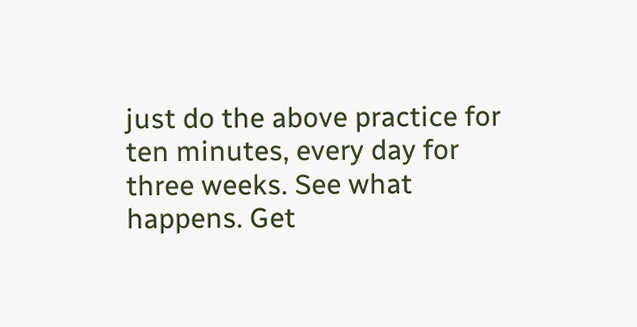just do the above practice for ten minutes, every day for three weeks. See what happens. Get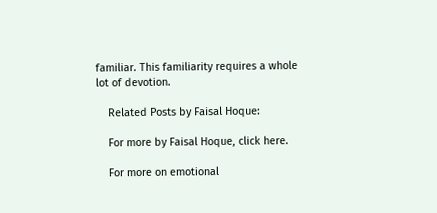familiar. This familiarity requires a whole lot of devotion.

    Related Posts by Faisal Hoque:

    For more by Faisal Hoque, click here.

    For more on emotional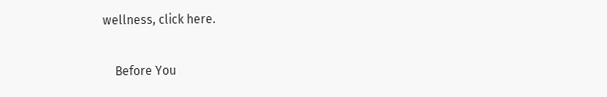wellness, click here.

    Before You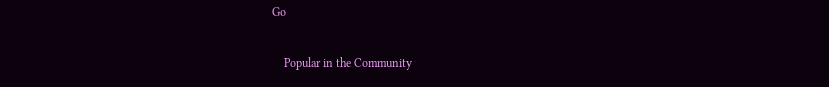Go

    Popular in the Community